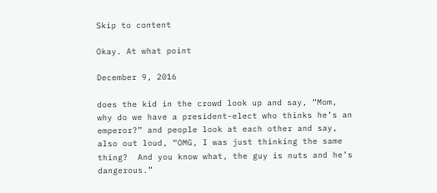Skip to content

Okay. At what point

December 9, 2016

does the kid in the crowd look up and say, “Mom, why do we have a president-elect who thinks he’s an emperor?” and people look at each other and say, also out loud, “OMG, I was just thinking the same thing?  And you know what, the guy is nuts and he’s dangerous.”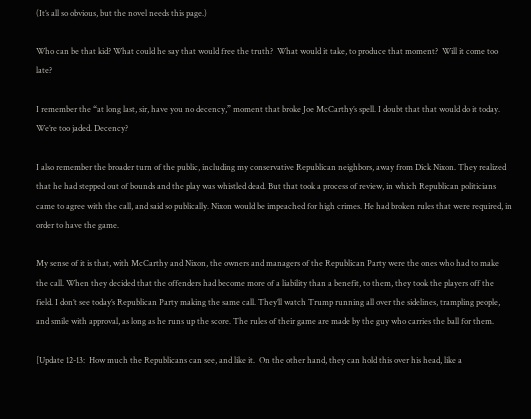(It’s all so obvious, but the novel needs this page.)

Who can be that kid? What could he say that would free the truth?  What would it take, to produce that moment?  Will it come too late?

I remember the “at long last, sir, have you no decency,” moment that broke Joe McCarthy’s spell. I doubt that that would do it today. We’re too jaded. Decency?

I also remember the broader turn of the public, including my conservative Republican neighbors, away from Dick Nixon. They realized that he had stepped out of bounds and the play was whistled dead. But that took a process of review, in which Republican politicians came to agree with the call, and said so publically. Nixon would be impeached for high crimes. He had broken rules that were required, in order to have the game.

My sense of it is that, with McCarthy and Nixon, the owners and managers of the Republican Party were the ones who had to make the call. When they decided that the offenders had become more of a liability than a benefit, to them, they took the players off the field. I don’t see today’s Republican Party making the same call. They’ll watch Trump running all over the sidelines, trampling people, and smile with approval, as long as he runs up the score. The rules of their game are made by the guy who carries the ball for them.

[Update 12-13:  How much the Republicans can see, and like it.  On the other hand, they can hold this over his head, like a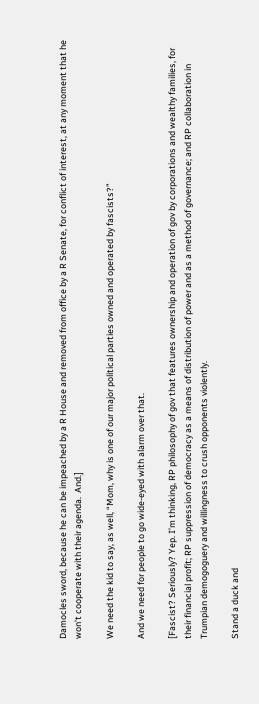Damocles sword, because he can be impeached by a R House and removed from office by a R Senate, for conflict of interest, at any moment that he won’t cooperate with their agenda.  And.]

We need the kid to say, as well, “Mom, why is one of our major political parties owned and operated by fascists?”

And we need for people to go wide-eyed with alarm over that.

[Fascist? Seriously? Yep. I’m thinking, RP philosophy of gov that features ownership and operation of gov by corporations and wealthy families, for their financial profit; RP suppression of democracy as a means of distribution of power and as a method of governance; and RP collaboration in Trumpian demogoguery and willingness to crush opponents violently.

Stand a duck and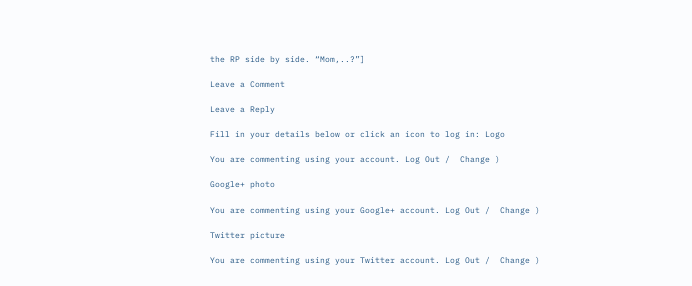the RP side by side. “Mom,..?”]

Leave a Comment

Leave a Reply

Fill in your details below or click an icon to log in: Logo

You are commenting using your account. Log Out /  Change )

Google+ photo

You are commenting using your Google+ account. Log Out /  Change )

Twitter picture

You are commenting using your Twitter account. Log Out /  Change )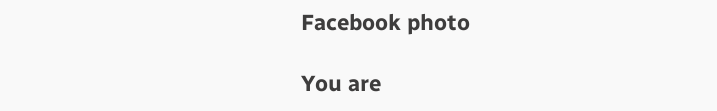Facebook photo

You are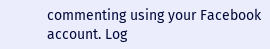commenting using your Facebook account. Log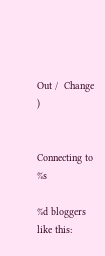Out /  Change )


Connecting to %s

%d bloggers like this: